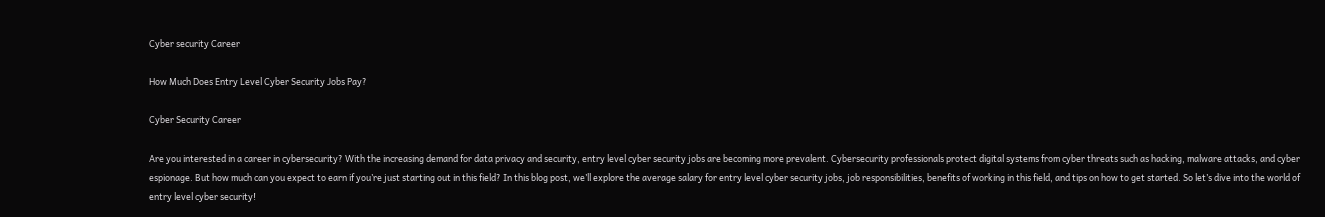Cyber security Career

How Much Does Entry Level Cyber Security Jobs Pay?

Cyber Security Career

Are you interested in a career in cybersecurity? With the increasing demand for data privacy and security, entry level cyber security jobs are becoming more prevalent. Cybersecurity professionals protect digital systems from cyber threats such as hacking, malware attacks, and cyber espionage. But how much can you expect to earn if you’re just starting out in this field? In this blog post, we’ll explore the average salary for entry level cyber security jobs, job responsibilities, benefits of working in this field, and tips on how to get started. So let’s dive into the world of entry level cyber security!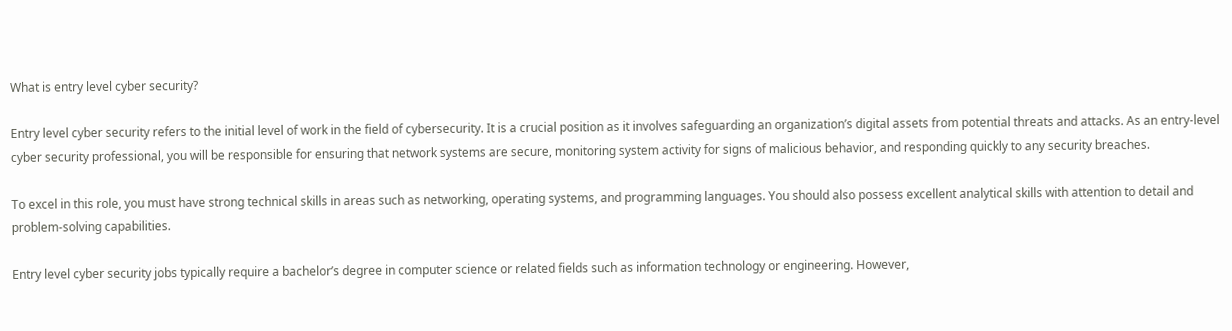What is entry level cyber security?

Entry level cyber security refers to the initial level of work in the field of cybersecurity. It is a crucial position as it involves safeguarding an organization’s digital assets from potential threats and attacks. As an entry-level cyber security professional, you will be responsible for ensuring that network systems are secure, monitoring system activity for signs of malicious behavior, and responding quickly to any security breaches.

To excel in this role, you must have strong technical skills in areas such as networking, operating systems, and programming languages. You should also possess excellent analytical skills with attention to detail and problem-solving capabilities.

Entry level cyber security jobs typically require a bachelor’s degree in computer science or related fields such as information technology or engineering. However,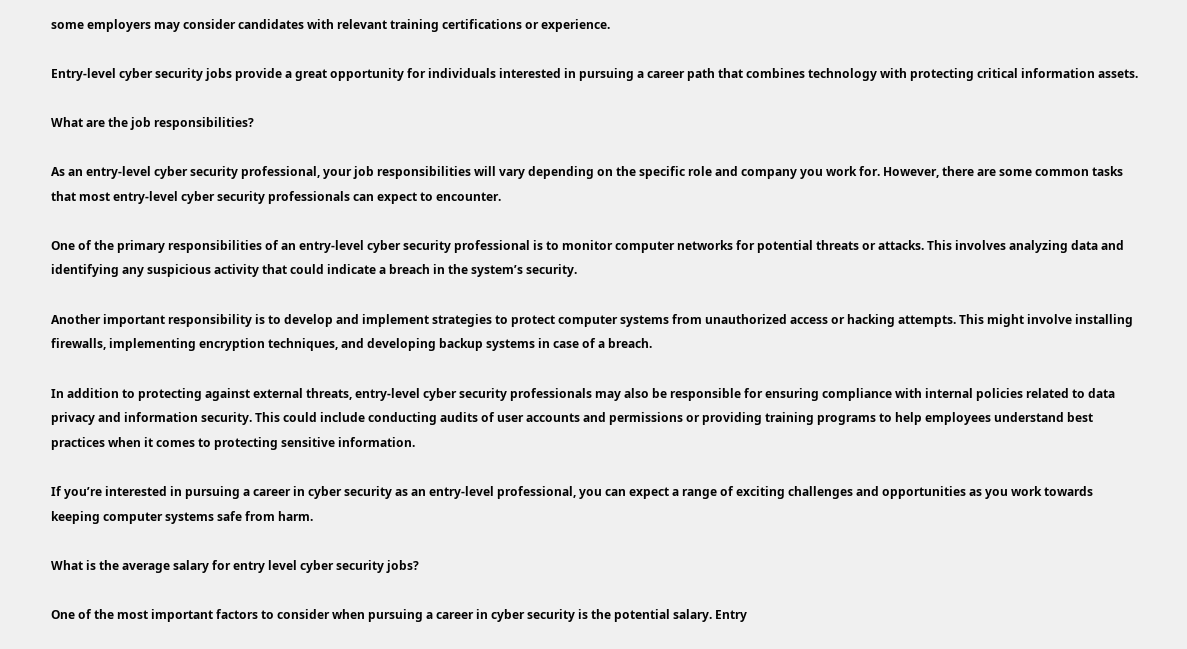some employers may consider candidates with relevant training certifications or experience.

Entry-level cyber security jobs provide a great opportunity for individuals interested in pursuing a career path that combines technology with protecting critical information assets.

What are the job responsibilities?

As an entry-level cyber security professional, your job responsibilities will vary depending on the specific role and company you work for. However, there are some common tasks that most entry-level cyber security professionals can expect to encounter.

One of the primary responsibilities of an entry-level cyber security professional is to monitor computer networks for potential threats or attacks. This involves analyzing data and identifying any suspicious activity that could indicate a breach in the system’s security.

Another important responsibility is to develop and implement strategies to protect computer systems from unauthorized access or hacking attempts. This might involve installing firewalls, implementing encryption techniques, and developing backup systems in case of a breach.

In addition to protecting against external threats, entry-level cyber security professionals may also be responsible for ensuring compliance with internal policies related to data privacy and information security. This could include conducting audits of user accounts and permissions or providing training programs to help employees understand best practices when it comes to protecting sensitive information.

If you’re interested in pursuing a career in cyber security as an entry-level professional, you can expect a range of exciting challenges and opportunities as you work towards keeping computer systems safe from harm.

What is the average salary for entry level cyber security jobs?

One of the most important factors to consider when pursuing a career in cyber security is the potential salary. Entry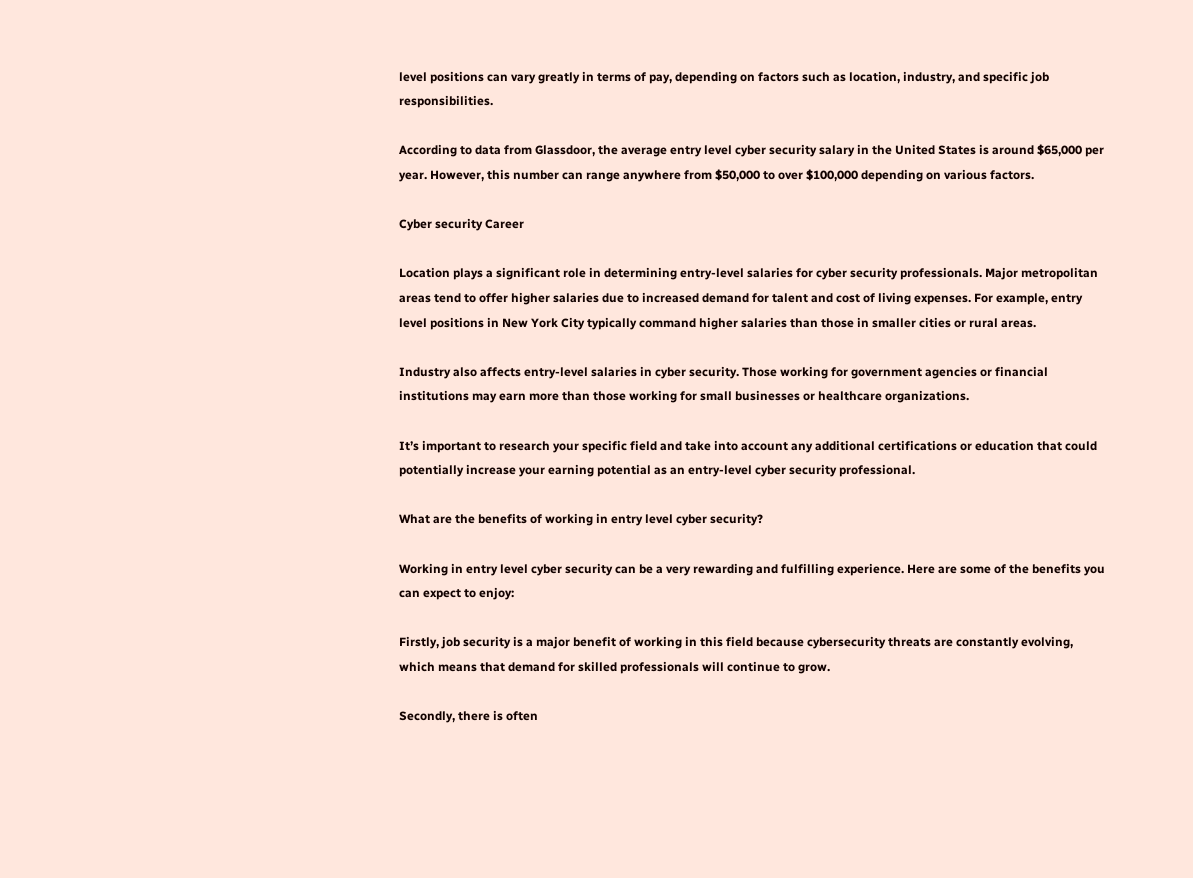level positions can vary greatly in terms of pay, depending on factors such as location, industry, and specific job responsibilities.

According to data from Glassdoor, the average entry level cyber security salary in the United States is around $65,000 per year. However, this number can range anywhere from $50,000 to over $100,000 depending on various factors.

Cyber security Career

Location plays a significant role in determining entry-level salaries for cyber security professionals. Major metropolitan areas tend to offer higher salaries due to increased demand for talent and cost of living expenses. For example, entry level positions in New York City typically command higher salaries than those in smaller cities or rural areas.

Industry also affects entry-level salaries in cyber security. Those working for government agencies or financial institutions may earn more than those working for small businesses or healthcare organizations.

It’s important to research your specific field and take into account any additional certifications or education that could potentially increase your earning potential as an entry-level cyber security professional.

What are the benefits of working in entry level cyber security?

Working in entry level cyber security can be a very rewarding and fulfilling experience. Here are some of the benefits you can expect to enjoy:

Firstly, job security is a major benefit of working in this field because cybersecurity threats are constantly evolving, which means that demand for skilled professionals will continue to grow.

Secondly, there is often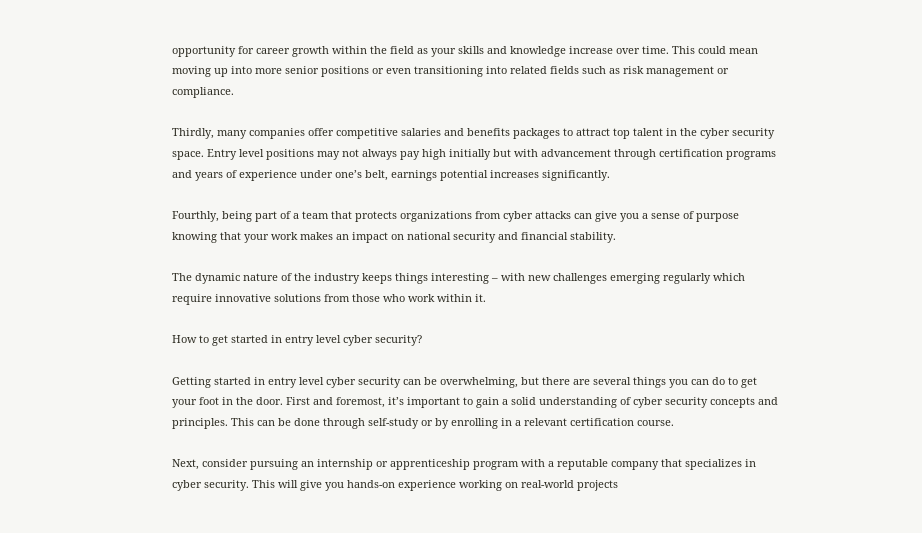opportunity for career growth within the field as your skills and knowledge increase over time. This could mean moving up into more senior positions or even transitioning into related fields such as risk management or compliance.

Thirdly, many companies offer competitive salaries and benefits packages to attract top talent in the cyber security space. Entry level positions may not always pay high initially but with advancement through certification programs and years of experience under one’s belt, earnings potential increases significantly.

Fourthly, being part of a team that protects organizations from cyber attacks can give you a sense of purpose knowing that your work makes an impact on national security and financial stability.

The dynamic nature of the industry keeps things interesting – with new challenges emerging regularly which require innovative solutions from those who work within it.

How to get started in entry level cyber security?

Getting started in entry level cyber security can be overwhelming, but there are several things you can do to get your foot in the door. First and foremost, it’s important to gain a solid understanding of cyber security concepts and principles. This can be done through self-study or by enrolling in a relevant certification course.

Next, consider pursuing an internship or apprenticeship program with a reputable company that specializes in cyber security. This will give you hands-on experience working on real-world projects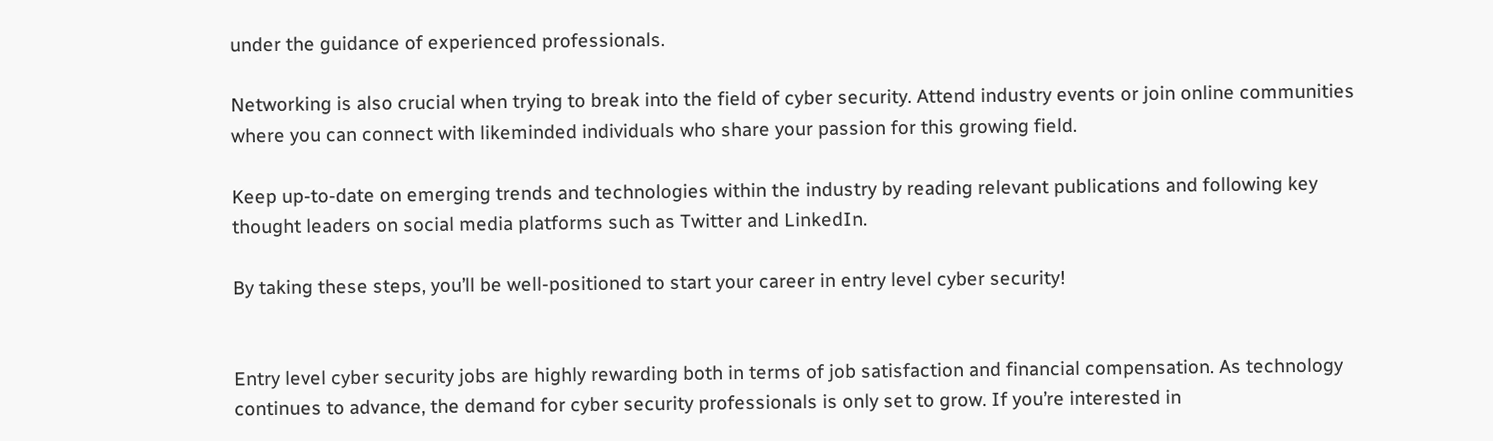under the guidance of experienced professionals.

Networking is also crucial when trying to break into the field of cyber security. Attend industry events or join online communities where you can connect with likeminded individuals who share your passion for this growing field.

Keep up-to-date on emerging trends and technologies within the industry by reading relevant publications and following key thought leaders on social media platforms such as Twitter and LinkedIn.

By taking these steps, you’ll be well-positioned to start your career in entry level cyber security!


Entry level cyber security jobs are highly rewarding both in terms of job satisfaction and financial compensation. As technology continues to advance, the demand for cyber security professionals is only set to grow. If you’re interested in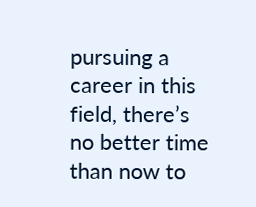pursuing a career in this field, there’s no better time than now to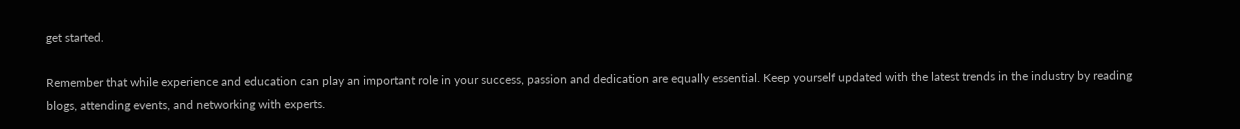get started.

Remember that while experience and education can play an important role in your success, passion and dedication are equally essential. Keep yourself updated with the latest trends in the industry by reading blogs, attending events, and networking with experts.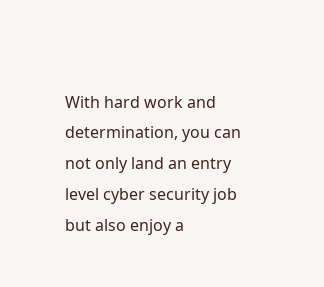With hard work and determination, you can not only land an entry level cyber security job but also enjoy a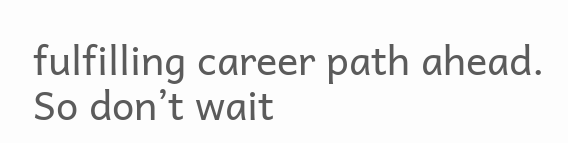fulfilling career path ahead. So don’t wait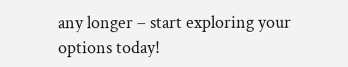any longer – start exploring your options today!